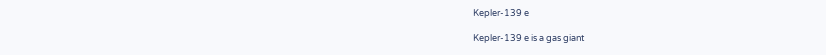Kepler-139 e

Kepler-139 e is a gas giant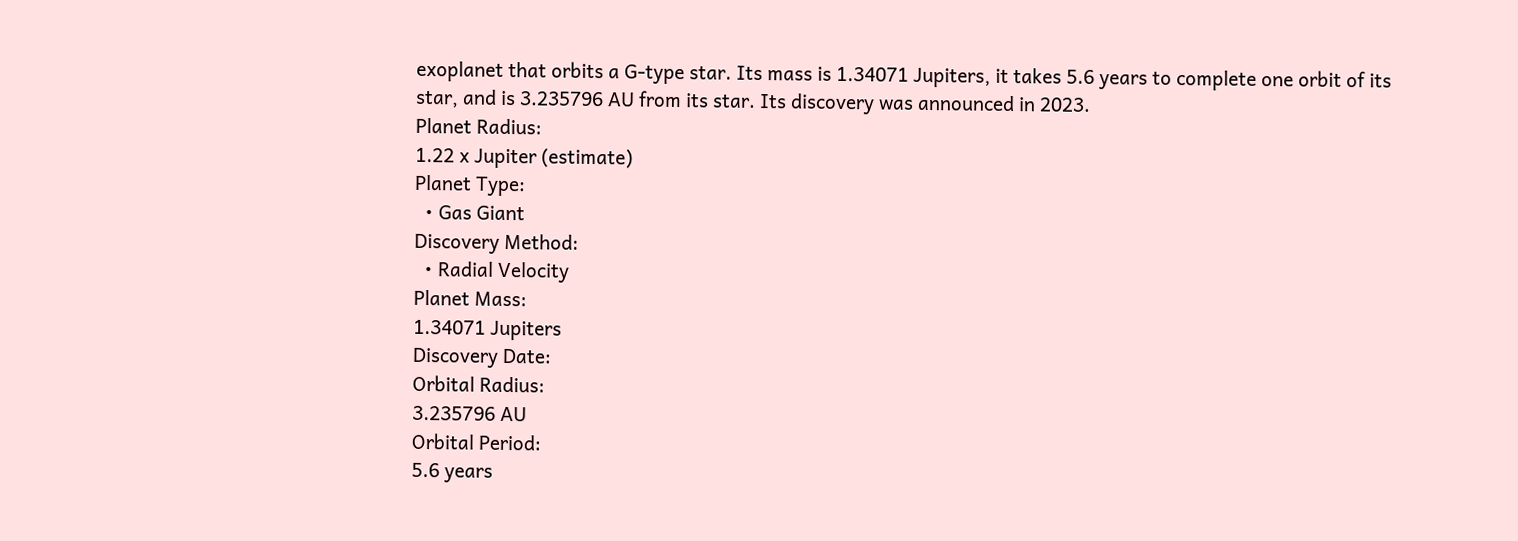exoplanet that orbits a G-type star. Its mass is 1.34071 Jupiters, it takes 5.6 years to complete one orbit of its star, and is 3.235796 AU from its star. Its discovery was announced in 2023.
Planet Radius:
1.22 x Jupiter (estimate)
Planet Type:
  • Gas Giant
Discovery Method:
  • Radial Velocity
Planet Mass:
1.34071 Jupiters
Discovery Date:
Orbital Radius:
3.235796 AU
Orbital Period:
5.6 years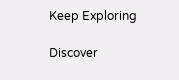Keep Exploring

Discover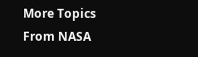More Topics From NASA